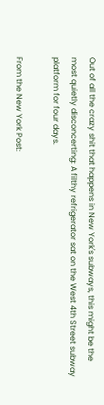Out of all the crazy shit that happens in New York's subways, this might be the most quietly disconcerting: A filthy refrigerator sat on the West 4th Street subway platform for four days.

From the New York Post: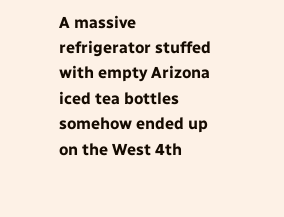A massive refrigerator stuffed with empty Arizona iced tea bottles somehow ended up on the West 4th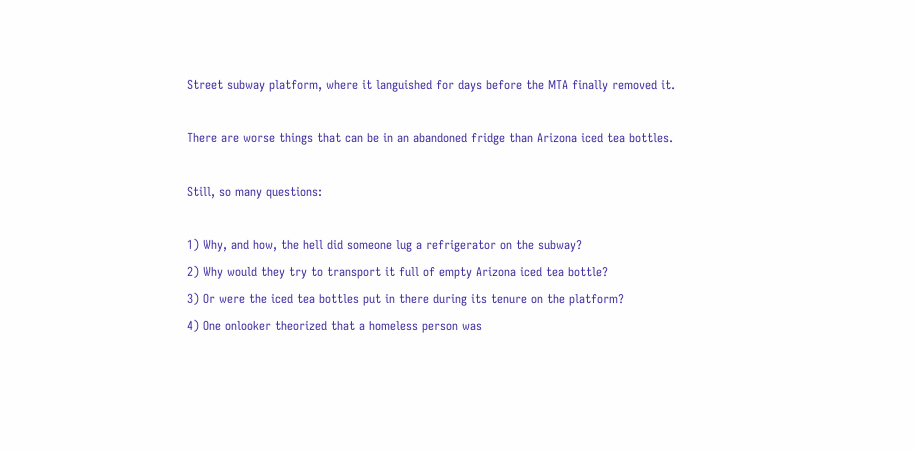Street subway platform, where it languished for days before the MTA finally removed it.

There are worse things that can be in an abandoned fridge than Arizona iced tea bottles.

Still, so many questions:

1) Why, and how, the hell did someone lug a refrigerator on the subway?
2) Why would they try to transport it full of empty Arizona iced tea bottle?
3) Or were the iced tea bottles put in there during its tenure on the platform?
4) One onlooker theorized that a homeless person was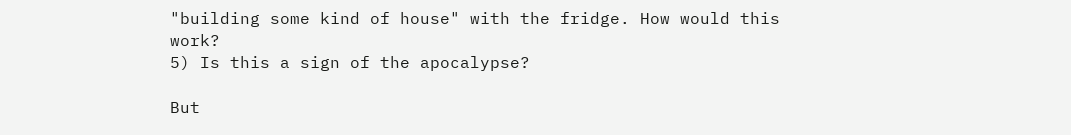"building some kind of house" with the fridge. How would this work?
5) Is this a sign of the apocalypse?

But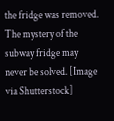the fridge was removed. The mystery of the subway fridge may never be solved. [Image via Shutterstock]